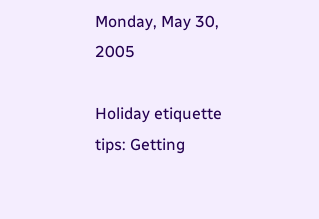Monday, May 30, 2005

Holiday etiquette tips: Getting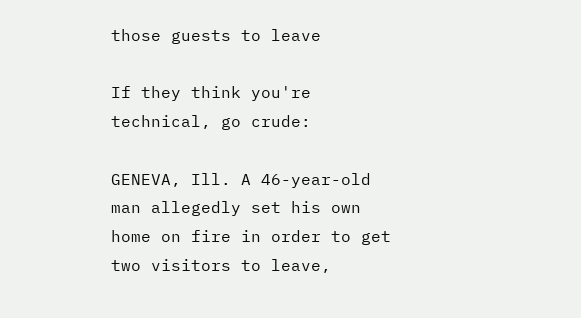those guests to leave

If they think you're technical, go crude:

GENEVA, Ill. A 46-year-old man allegedly set his own home on fire in order to get two visitors to leave,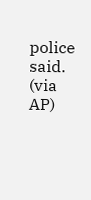police said.
(via AP)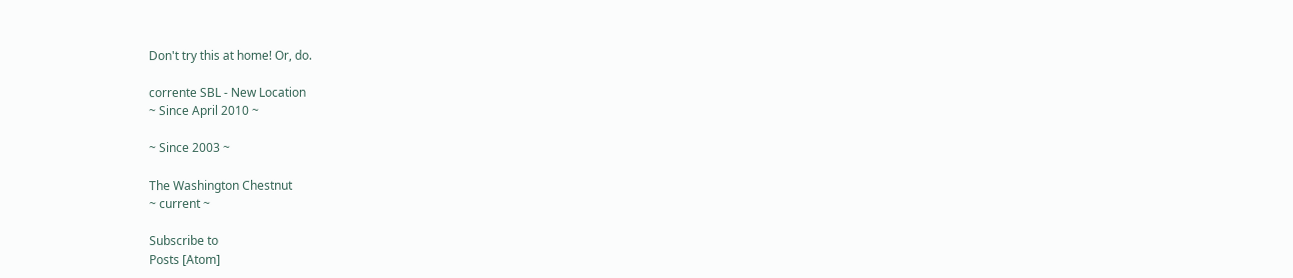Don't try this at home! Or, do.

corrente SBL - New Location
~ Since April 2010 ~

~ Since 2003 ~

The Washington Chestnut
~ current ~

Subscribe to
Posts [Atom]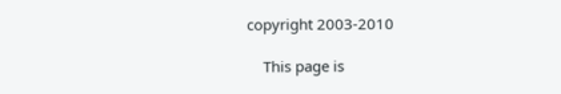copyright 2003-2010

    This page is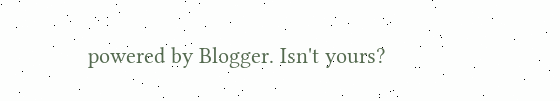powered by Blogger. Isn't yours?